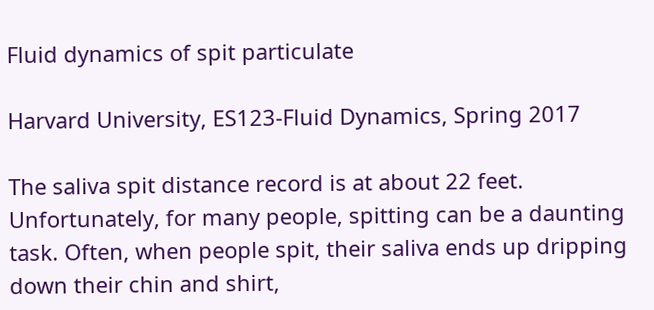Fluid dynamics of spit particulate

Harvard University, ES123-Fluid Dynamics, Spring 2017

The saliva spit distance record is at about 22 feet. Unfortunately, for many people, spitting can be a daunting task. Often, when people spit, their saliva ends up dripping down their chin and shirt,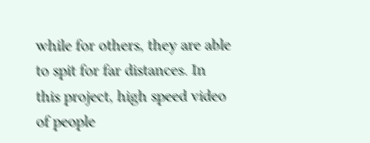while for others, they are able to spit for far distances. In this project, high speed video of people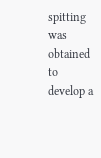spitting was obtained to develop a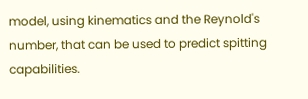model, using kinematics and the Reynold's number, that can be used to predict spitting capabilities.